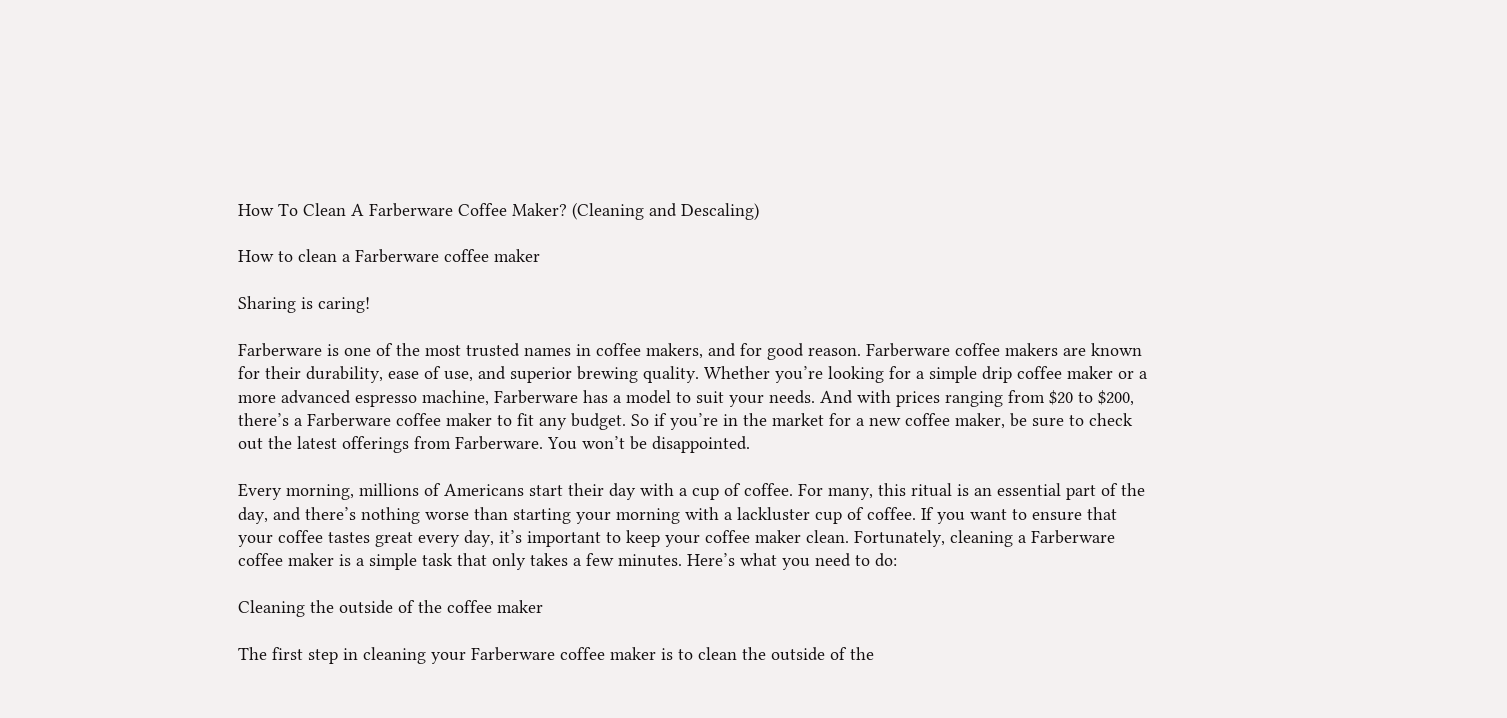How To Clean A Farberware Coffee Maker? (Cleaning and Descaling)

How to clean a Farberware coffee maker

Sharing is caring!

Farberware is one of the most trusted names in coffee makers, and for good reason. Farberware coffee makers are known for their durability, ease of use, and superior brewing quality. Whether you’re looking for a simple drip coffee maker or a more advanced espresso machine, Farberware has a model to suit your needs. And with prices ranging from $20 to $200, there’s a Farberware coffee maker to fit any budget. So if you’re in the market for a new coffee maker, be sure to check out the latest offerings from Farberware. You won’t be disappointed.

Every morning, millions of Americans start their day with a cup of coffee. For many, this ritual is an essential part of the day, and there’s nothing worse than starting your morning with a lackluster cup of coffee. If you want to ensure that your coffee tastes great every day, it’s important to keep your coffee maker clean. Fortunately, cleaning a Farberware coffee maker is a simple task that only takes a few minutes. Here’s what you need to do:

Cleaning the outside of the coffee maker

The first step in cleaning your Farberware coffee maker is to clean the outside of the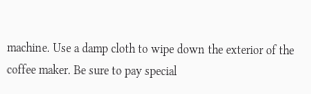machine. Use a damp cloth to wipe down the exterior of the coffee maker. Be sure to pay special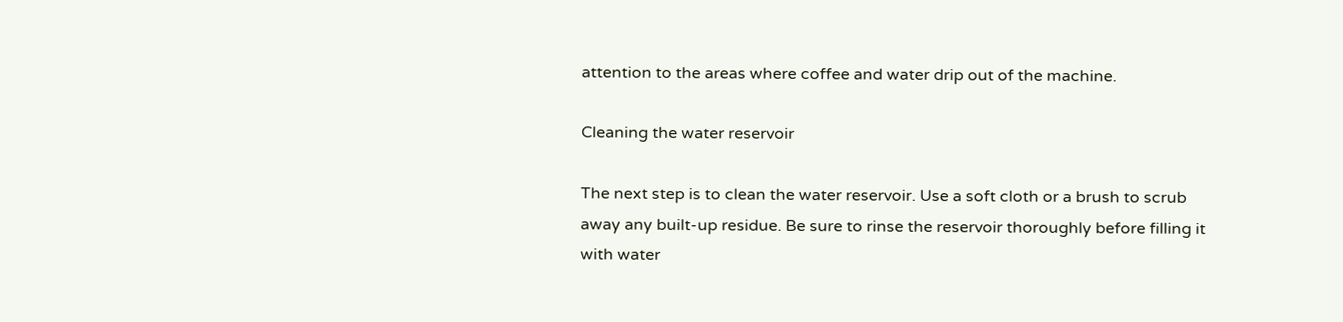attention to the areas where coffee and water drip out of the machine.

Cleaning the water reservoir

The next step is to clean the water reservoir. Use a soft cloth or a brush to scrub away any built-up residue. Be sure to rinse the reservoir thoroughly before filling it with water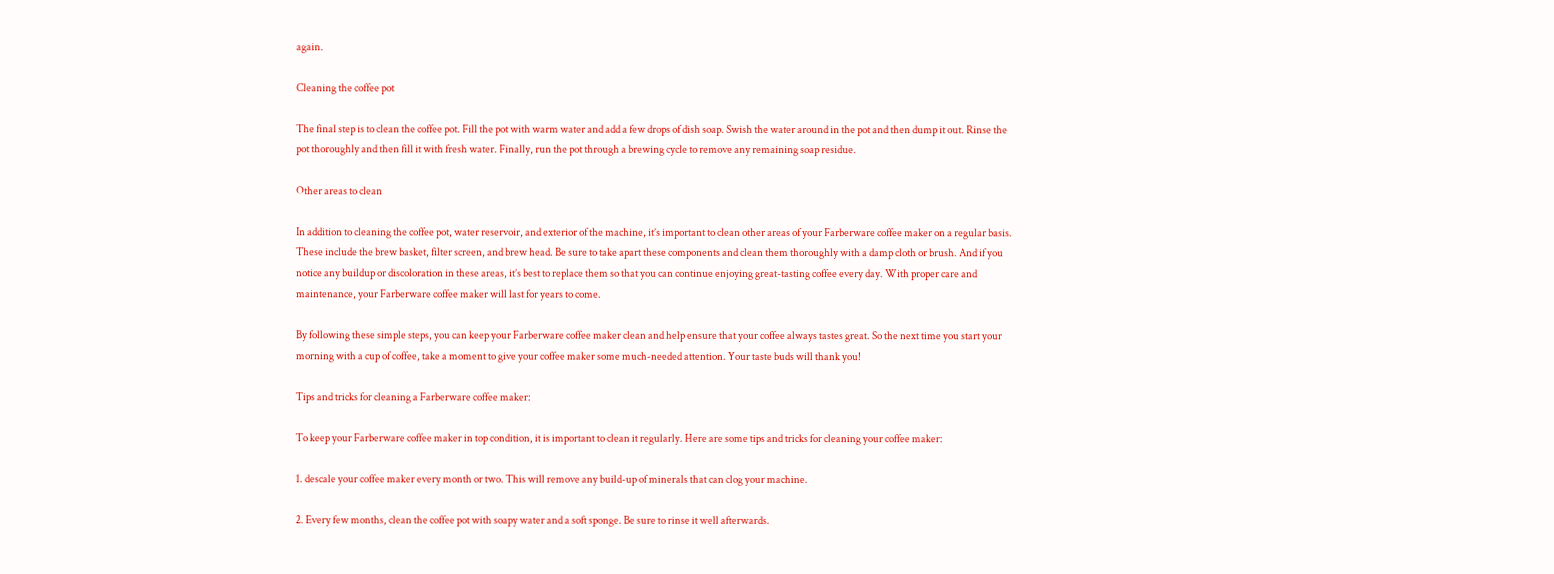again.

Cleaning the coffee pot

The final step is to clean the coffee pot. Fill the pot with warm water and add a few drops of dish soap. Swish the water around in the pot and then dump it out. Rinse the pot thoroughly and then fill it with fresh water. Finally, run the pot through a brewing cycle to remove any remaining soap residue.

Other areas to clean

In addition to cleaning the coffee pot, water reservoir, and exterior of the machine, it’s important to clean other areas of your Farberware coffee maker on a regular basis. These include the brew basket, filter screen, and brew head. Be sure to take apart these components and clean them thoroughly with a damp cloth or brush. And if you notice any buildup or discoloration in these areas, it’s best to replace them so that you can continue enjoying great-tasting coffee every day. With proper care and maintenance, your Farberware coffee maker will last for years to come.

By following these simple steps, you can keep your Farberware coffee maker clean and help ensure that your coffee always tastes great. So the next time you start your morning with a cup of coffee, take a moment to give your coffee maker some much-needed attention. Your taste buds will thank you!

Tips and tricks for cleaning a Farberware coffee maker:

To keep your Farberware coffee maker in top condition, it is important to clean it regularly. Here are some tips and tricks for cleaning your coffee maker:

1. descale your coffee maker every month or two. This will remove any build-up of minerals that can clog your machine.

2. Every few months, clean the coffee pot with soapy water and a soft sponge. Be sure to rinse it well afterwards.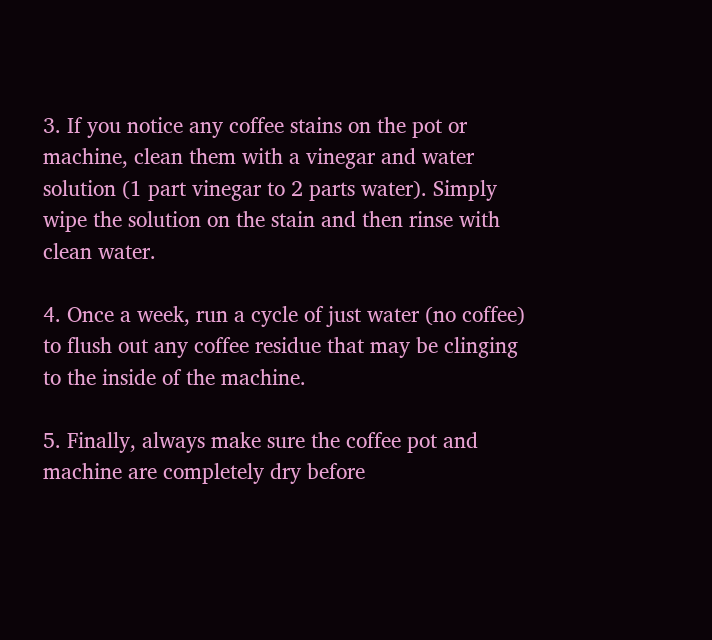3. If you notice any coffee stains on the pot or machine, clean them with a vinegar and water solution (1 part vinegar to 2 parts water). Simply wipe the solution on the stain and then rinse with clean water.

4. Once a week, run a cycle of just water (no coffee) to flush out any coffee residue that may be clinging to the inside of the machine.

5. Finally, always make sure the coffee pot and machine are completely dry before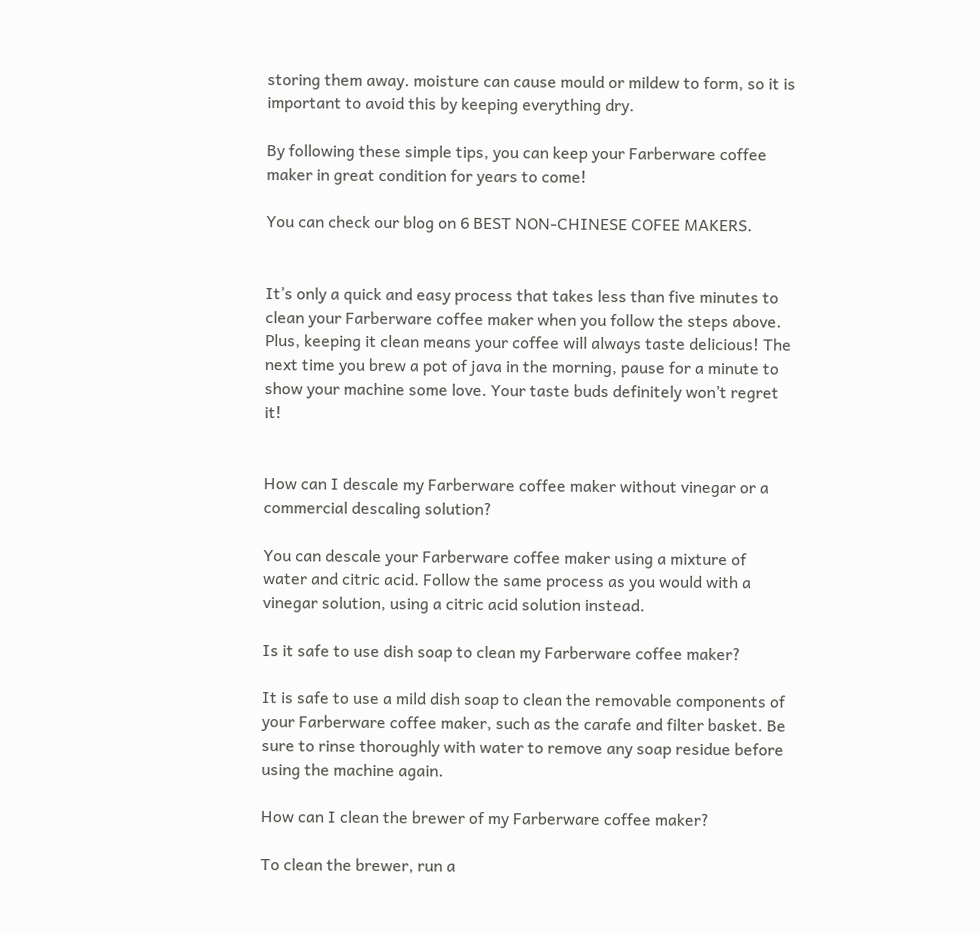storing them away. moisture can cause mould or mildew to form, so it is important to avoid this by keeping everything dry.

By following these simple tips, you can keep your Farberware coffee maker in great condition for years to come!

You can check our blog on 6 BEST NON-CHINESE COFEE MAKERS.


It’s only a quick and easy process that takes less than five minutes to clean your Farberware coffee maker when you follow the steps above. Plus, keeping it clean means your coffee will always taste delicious! The next time you brew a pot of java in the morning, pause for a minute to show your machine some love. Your taste buds definitely won’t regret it!


How can I descale my Farberware coffee maker without vinegar or a commercial descaling solution?

You can descale your Farberware coffee maker using a mixture of water and citric acid. Follow the same process as you would with a vinegar solution, using a citric acid solution instead.

Is it safe to use dish soap to clean my Farberware coffee maker?

It is safe to use a mild dish soap to clean the removable components of your Farberware coffee maker, such as the carafe and filter basket. Be sure to rinse thoroughly with water to remove any soap residue before using the machine again.

How can I clean the brewer of my Farberware coffee maker?

To clean the brewer, run a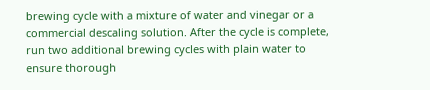brewing cycle with a mixture of water and vinegar or a commercial descaling solution. After the cycle is complete, run two additional brewing cycles with plain water to ensure thorough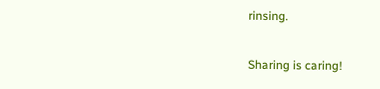rinsing.

Sharing is caring!